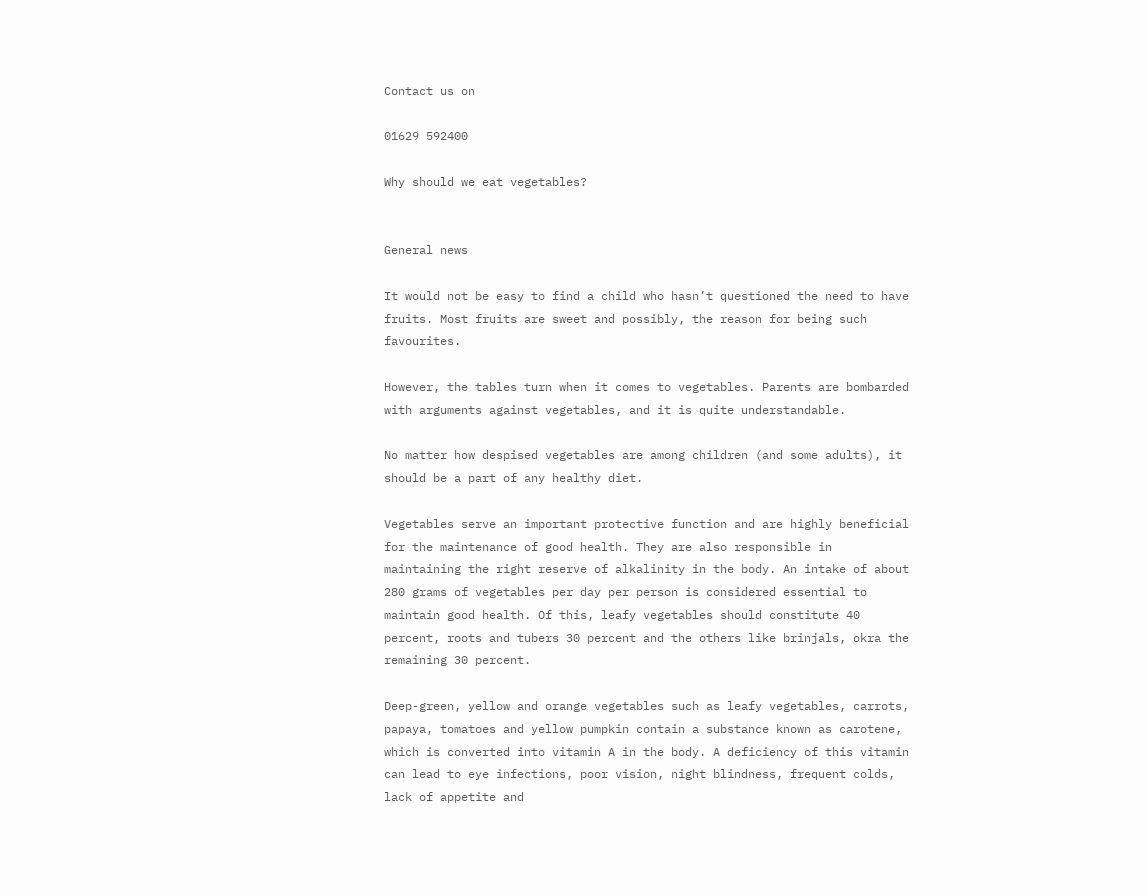Contact us on

01629 592400

Why should we eat vegetables?


General news

It would not be easy to find a child who hasn’t questioned the need to have fruits. Most fruits are sweet and possibly, the reason for being such favourites.

However, the tables turn when it comes to vegetables. Parents are bombarded with arguments against vegetables, and it is quite understandable.

No matter how despised vegetables are among children (and some adults), it should be a part of any healthy diet.

Vegetables serve an important protective function and are highly beneficial for the maintenance of good health. They are also responsible in maintaining the right reserve of alkalinity in the body. An intake of about 280 grams of vegetables per day per person is considered essential to maintain good health. Of this, leafy vegetables should constitute 40 percent, roots and tubers 30 percent and the others like brinjals, okra the remaining 30 percent.

Deep-green, yellow and orange vegetables such as leafy vegetables, carrots, papaya, tomatoes and yellow pumpkin contain a substance known as carotene, which is converted into vitamin A in the body. A deficiency of this vitamin can lead to eye infections, poor vision, night blindness, frequent colds, lack of appetite and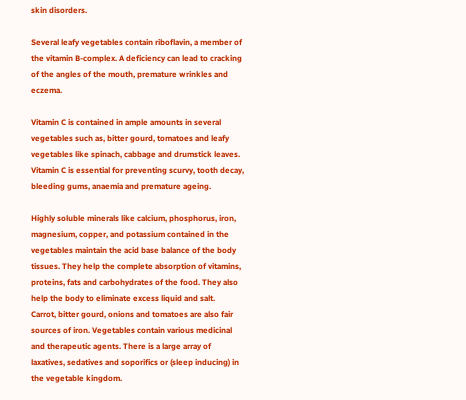skin disorders.

Several leafy vegetables contain riboflavin, a member of the vitamin B-complex. A deficiency can lead to cracking of the angles of the mouth, premature wrinkles and eczema.

Vitamin C is contained in ample amounts in several vegetables such as, bitter gourd, tomatoes and leafy vegetables like spinach, cabbage and drumstick leaves. Vitamin C is essential for preventing scurvy, tooth decay, bleeding gums, anaemia and premature ageing.

Highly soluble minerals like calcium, phosphorus, iron, magnesium, copper, and potassium contained in the vegetables maintain the acid base balance of the body tissues. They help the complete absorption of vitamins, proteins, fats and carbohydrates of the food. They also help the body to eliminate excess liquid and salt.
Carrot, bitter gourd, onions and tomatoes are also fair sources of iron. Vegetables contain various medicinal and therapeutic agents. There is a large array of laxatives, sedatives and soporifics or (sleep inducing) in the vegetable kingdom.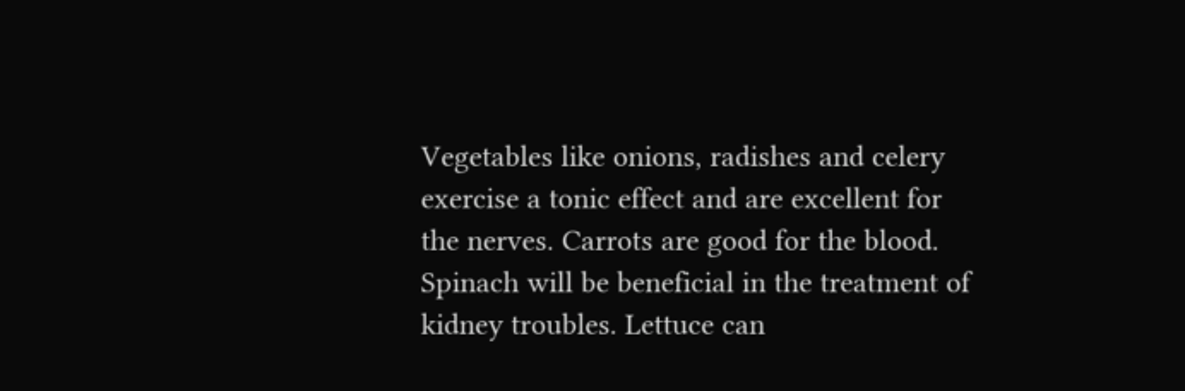Vegetables like onions, radishes and celery exercise a tonic effect and are excellent for the nerves. Carrots are good for the blood. Spinach will be beneficial in the treatment of kidney troubles. Lettuce can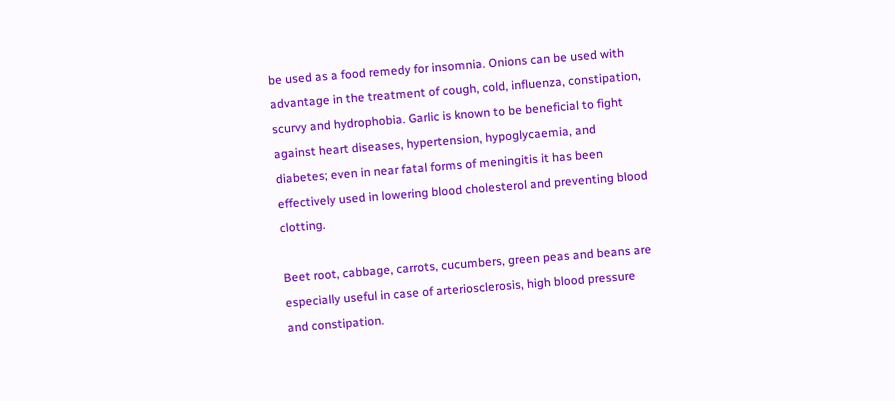be used as a food remedy for insomnia. Onions can be used with advantage in the treatment of cough, cold, influenza, constipation, scurvy and hydrophobia. Garlic is known to be beneficial to fight against heart diseases, hypertension, hypoglycaemia, and diabetes; even in near fatal forms of meningitis it has been effectively used in lowering blood cholesterol and preventing blood clotting.

Beet root, cabbage, carrots, cucumbers, green peas and beans are especially useful in case of arteriosclerosis, high blood pressure and constipation.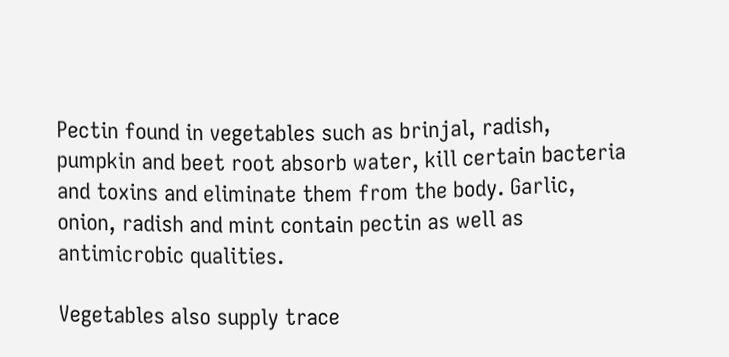Pectin found in vegetables such as brinjal, radish, pumpkin and beet root absorb water, kill certain bacteria and toxins and eliminate them from the body. Garlic, onion, radish and mint contain pectin as well as antimicrobic qualities.

Vegetables also supply trace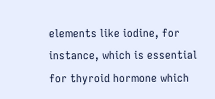elements like iodine, for instance, which is essential for thyroid hormone which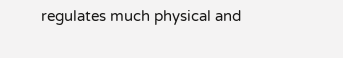regulates much physical and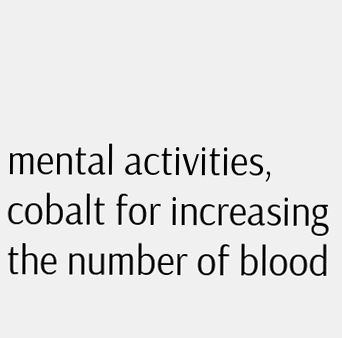mental activities, cobalt for increasing the number of blood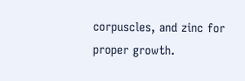corpuscles, and zinc for proper growth.